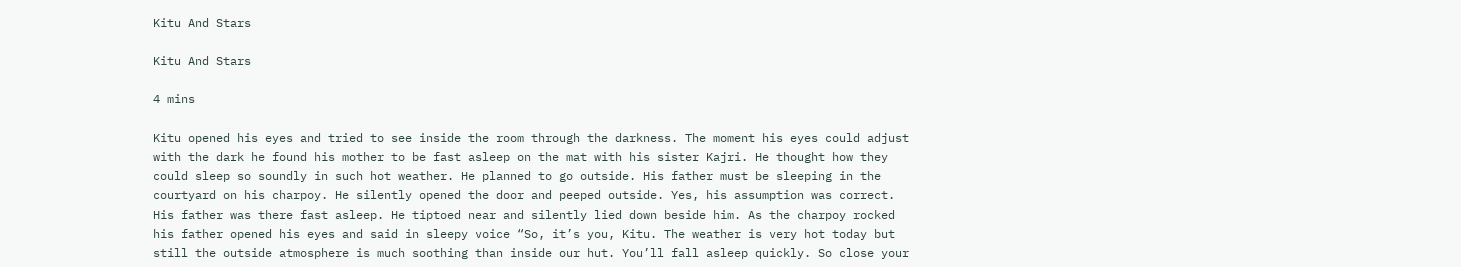Kitu And Stars

Kitu And Stars

4 mins

Kitu opened his eyes and tried to see inside the room through the darkness. The moment his eyes could adjust with the dark he found his mother to be fast asleep on the mat with his sister Kajri. He thought how they could sleep so soundly in such hot weather. He planned to go outside. His father must be sleeping in the courtyard on his charpoy. He silently opened the door and peeped outside. Yes, his assumption was correct. His father was there fast asleep. He tiptoed near and silently lied down beside him. As the charpoy rocked his father opened his eyes and said in sleepy voice “So, it’s you, Kitu. The weather is very hot today but still the outside atmosphere is much soothing than inside our hut. You’ll fall asleep quickly. So close your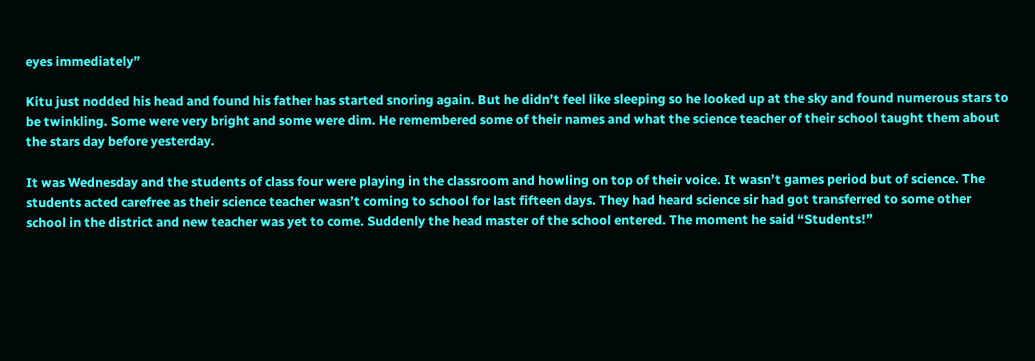eyes immediately”

Kitu just nodded his head and found his father has started snoring again. But he didn’t feel like sleeping so he looked up at the sky and found numerous stars to be twinkling. Some were very bright and some were dim. He remembered some of their names and what the science teacher of their school taught them about the stars day before yesterday.

It was Wednesday and the students of class four were playing in the classroom and howling on top of their voice. It wasn’t games period but of science. The students acted carefree as their science teacher wasn’t coming to school for last fifteen days. They had heard science sir had got transferred to some other school in the district and new teacher was yet to come. Suddenly the head master of the school entered. The moment he said “Students!”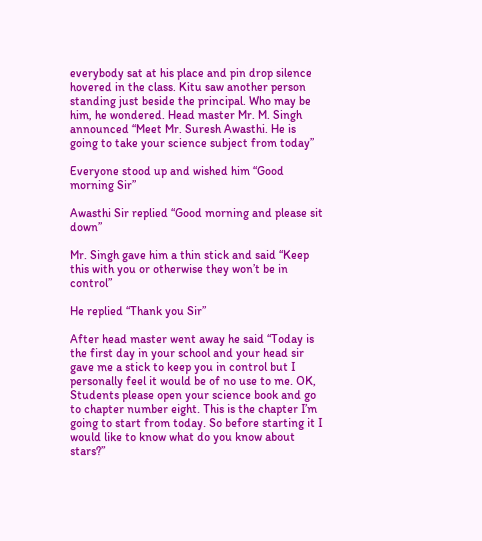everybody sat at his place and pin drop silence hovered in the class. Kitu saw another person standing just beside the principal. Who may be him, he wondered. Head master Mr. M. Singh announced “Meet Mr. Suresh Awasthi. He is going to take your science subject from today”

Everyone stood up and wished him “Good morning Sir”

Awasthi Sir replied “Good morning and please sit down”

Mr. Singh gave him a thin stick and said “Keep this with you or otherwise they won’t be in control”

He replied “Thank you Sir”

After head master went away he said “Today is the first day in your school and your head sir gave me a stick to keep you in control but I personally feel it would be of no use to me. OK, Students please open your science book and go to chapter number eight. This is the chapter I’m going to start from today. So before starting it I would like to know what do you know about stars?”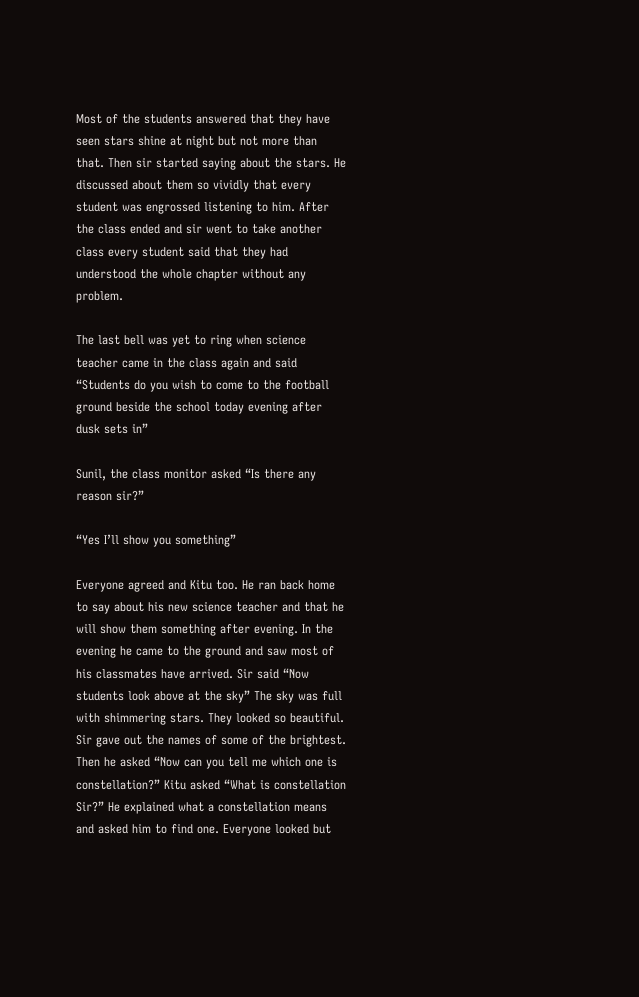Most of the students answered that they have seen stars shine at night but not more than that. Then sir started saying about the stars. He discussed about them so vividly that every student was engrossed listening to him. After the class ended and sir went to take another class every student said that they had understood the whole chapter without any problem.

The last bell was yet to ring when science teacher came in the class again and said “Students do you wish to come to the football ground beside the school today evening after dusk sets in”

Sunil, the class monitor asked “Is there any reason sir?”

“Yes I’ll show you something”

Everyone agreed and Kitu too. He ran back home to say about his new science teacher and that he will show them something after evening. In the evening he came to the ground and saw most of his classmates have arrived. Sir said “Now students look above at the sky” The sky was full with shimmering stars. They looked so beautiful. Sir gave out the names of some of the brightest. Then he asked “Now can you tell me which one is constellation?” Kitu asked “What is constellation Sir?” He explained what a constellation means and asked him to find one. Everyone looked but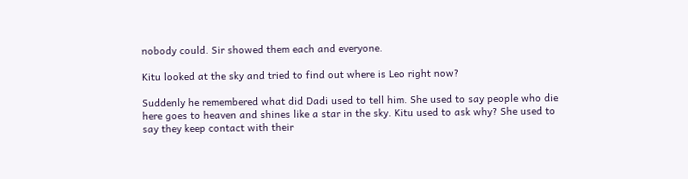nobody could. Sir showed them each and everyone.

Kitu looked at the sky and tried to find out where is Leo right now?

Suddenly he remembered what did Dadi used to tell him. She used to say people who die here goes to heaven and shines like a star in the sky. Kitu used to ask why? She used to say they keep contact with their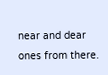near and dear ones from there.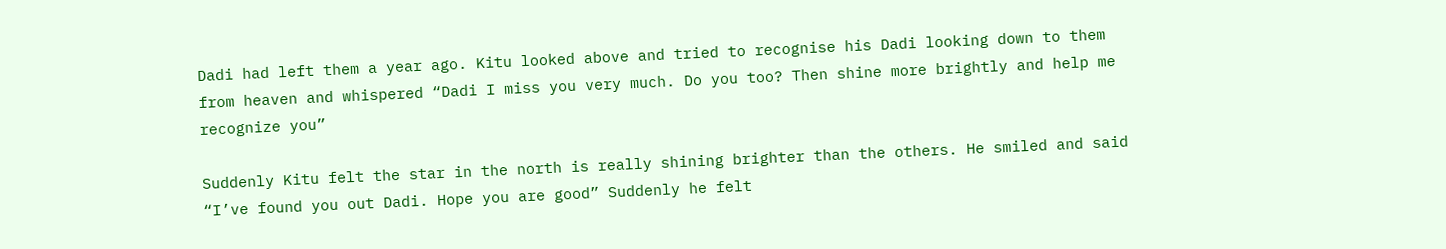Dadi had left them a year ago. Kitu looked above and tried to recognise his Dadi looking down to them from heaven and whispered “Dadi I miss you very much. Do you too? Then shine more brightly and help me recognize you”

Suddenly Kitu felt the star in the north is really shining brighter than the others. He smiled and said “I’ve found you out Dadi. Hope you are good” Suddenly he felt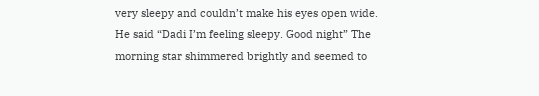very sleepy and couldn’t make his eyes open wide. He said “Dadi I’m feeling sleepy. Good night” The morning star shimmered brightly and seemed to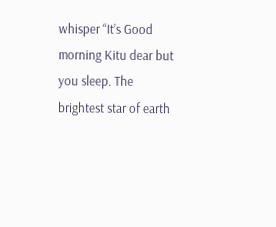whisper “It’s Good morning Kitu dear but you sleep. The brightest star of earth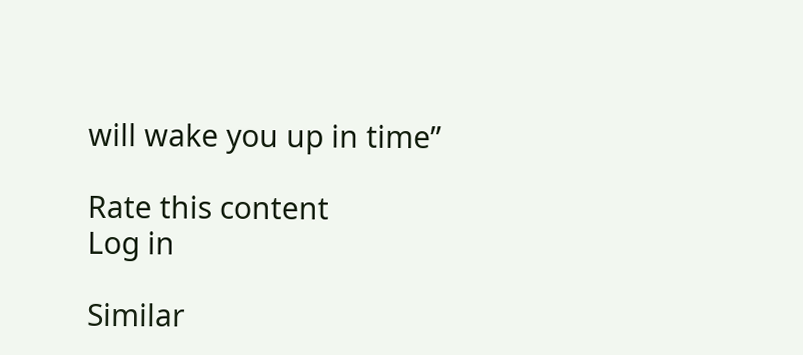will wake you up in time”

Rate this content
Log in

Similar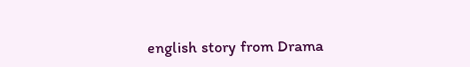english story from Drama